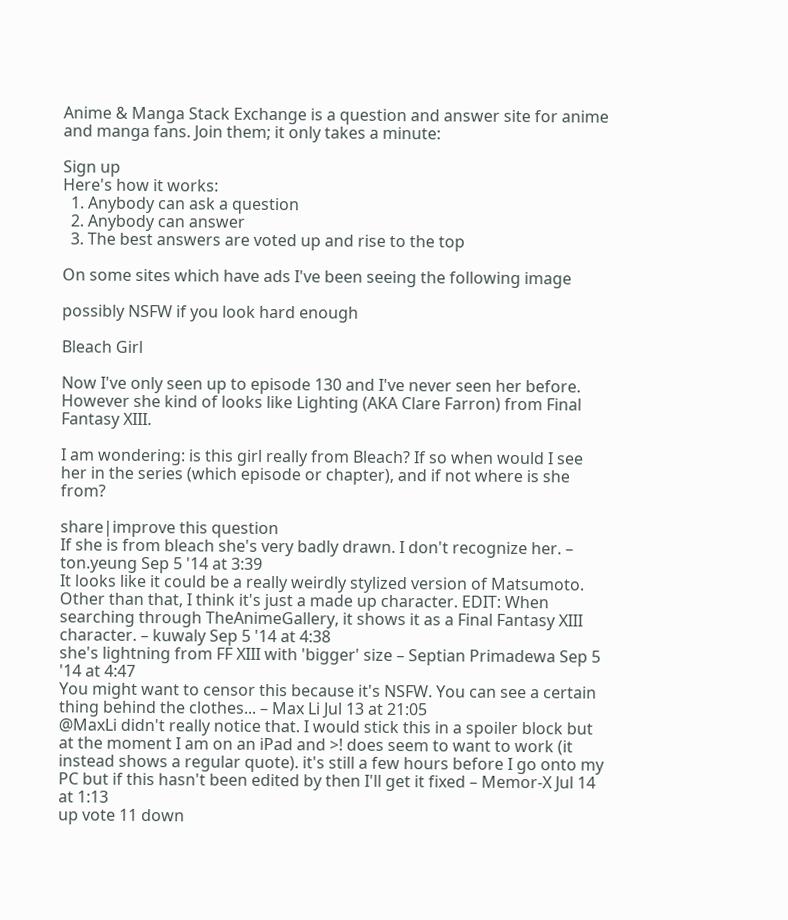Anime & Manga Stack Exchange is a question and answer site for anime and manga fans. Join them; it only takes a minute:

Sign up
Here's how it works:
  1. Anybody can ask a question
  2. Anybody can answer
  3. The best answers are voted up and rise to the top

On some sites which have ads I've been seeing the following image

possibly NSFW if you look hard enough

Bleach Girl

Now I've only seen up to episode 130 and I've never seen her before. However she kind of looks like Lighting (AKA Clare Farron) from Final Fantasy XIII.

I am wondering: is this girl really from Bleach? If so when would I see her in the series (which episode or chapter), and if not where is she from?

share|improve this question
If she is from bleach she's very badly drawn. I don't recognize her. – ton.yeung Sep 5 '14 at 3:39
It looks like it could be a really weirdly stylized version of Matsumoto. Other than that, I think it's just a made up character. EDIT: When searching through TheAnimeGallery, it shows it as a Final Fantasy XIII character. – kuwaly Sep 5 '14 at 4:38
she's lightning from FF XIII with 'bigger' size – Septian Primadewa Sep 5 '14 at 4:47
You might want to censor this because it's NSFW. You can see a certain thing behind the clothes... – Max Li Jul 13 at 21:05
@MaxLi didn't really notice that. I would stick this in a spoiler block but at the moment I am on an iPad and >! does seem to want to work (it instead shows a regular quote). it's still a few hours before I go onto my PC but if this hasn't been edited by then I'll get it fixed – Memor-X Jul 14 at 1:13
up vote 11 down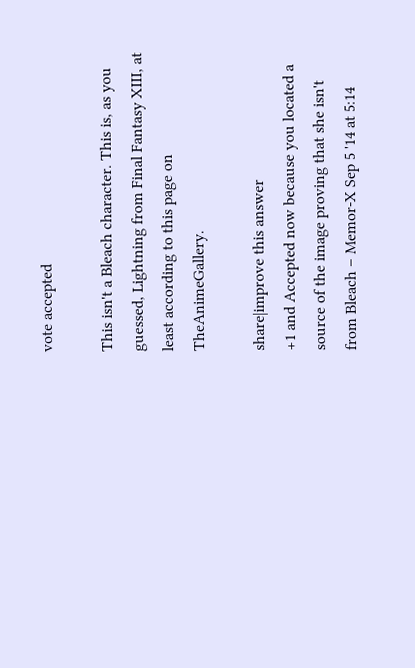vote accepted

This isn't a Bleach character. This is, as you guessed, Lightning from Final Fantasy XIII, at least according to this page on TheAnimeGallery.

share|improve this answer
+1 and Accepted now because you located a source of the image proving that she isn't from Bleach – Memor-X Sep 5 '14 at 5:14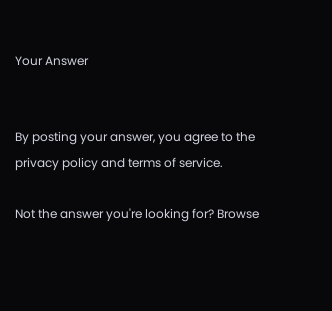Your Answer


By posting your answer, you agree to the privacy policy and terms of service.

Not the answer you're looking for? Browse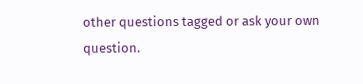other questions tagged or ask your own question.